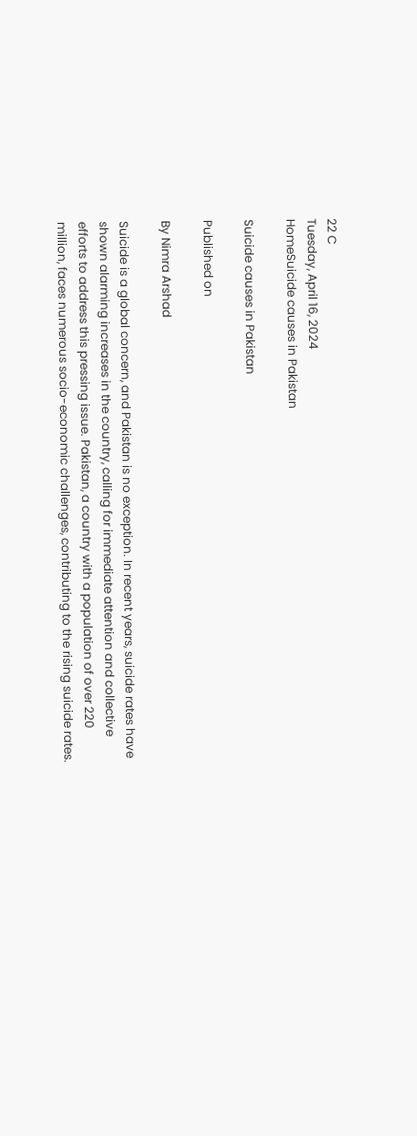22 C
Tuesday, April 16, 2024
HomeSuicide causes in Pakistan

Suicide causes in Pakistan

Published on

By Nimra Arshad

Suicide is a global concern, and Pakistan is no exception. In recent years, suicide rates have shown alarming increases in the country, calling for immediate attention and collective efforts to address this pressing issue. Pakistan, a country with a population of over 220 million, faces numerous socio-economic challenges, contributing to the rising suicide rates.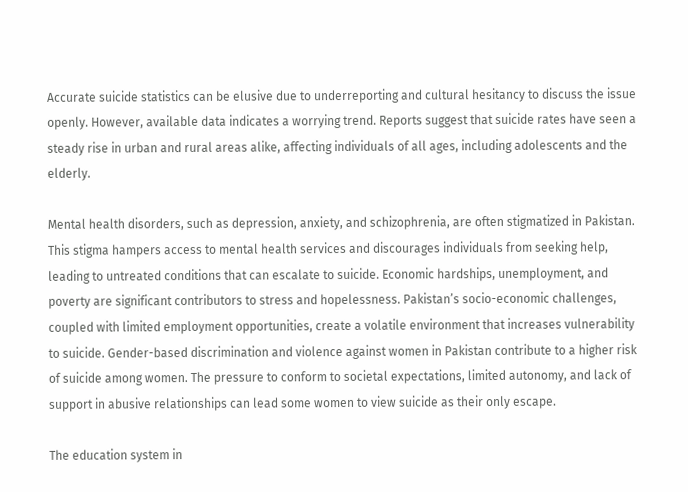Accurate suicide statistics can be elusive due to underreporting and cultural hesitancy to discuss the issue openly. However, available data indicates a worrying trend. Reports suggest that suicide rates have seen a steady rise in urban and rural areas alike, affecting individuals of all ages, including adolescents and the elderly.

Mental health disorders, such as depression, anxiety, and schizophrenia, are often stigmatized in Pakistan. This stigma hampers access to mental health services and discourages individuals from seeking help, leading to untreated conditions that can escalate to suicide. Economic hardships, unemployment, and poverty are significant contributors to stress and hopelessness. Pakistan’s socio-economic challenges, coupled with limited employment opportunities, create a volatile environment that increases vulnerability to suicide. Gender-based discrimination and violence against women in Pakistan contribute to a higher risk of suicide among women. The pressure to conform to societal expectations, limited autonomy, and lack of support in abusive relationships can lead some women to view suicide as their only escape.

The education system in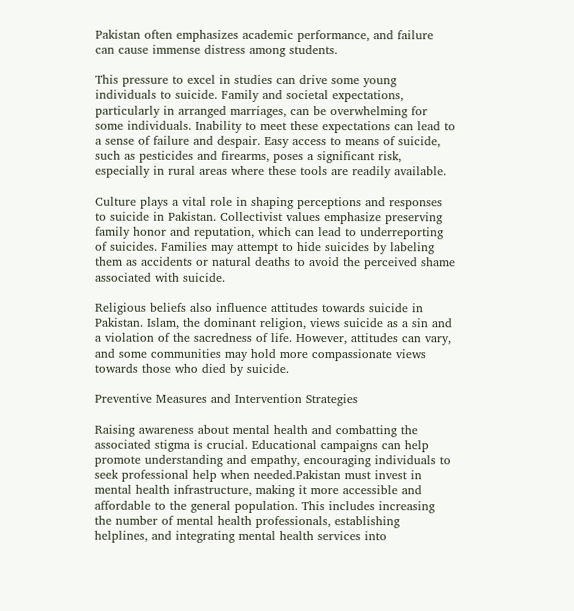Pakistan often emphasizes academic performance, and failure can cause immense distress among students.

This pressure to excel in studies can drive some young individuals to suicide. Family and societal expectations, particularly in arranged marriages, can be overwhelming for some individuals. Inability to meet these expectations can lead to a sense of failure and despair. Easy access to means of suicide, such as pesticides and firearms, poses a significant risk, especially in rural areas where these tools are readily available.

Culture plays a vital role in shaping perceptions and responses to suicide in Pakistan. Collectivist values emphasize preserving family honor and reputation, which can lead to underreporting of suicides. Families may attempt to hide suicides by labeling them as accidents or natural deaths to avoid the perceived shame associated with suicide.

Religious beliefs also influence attitudes towards suicide in Pakistan. Islam, the dominant religion, views suicide as a sin and a violation of the sacredness of life. However, attitudes can vary, and some communities may hold more compassionate views towards those who died by suicide.

Preventive Measures and Intervention Strategies

Raising awareness about mental health and combatting the associated stigma is crucial. Educational campaigns can help promote understanding and empathy, encouraging individuals to seek professional help when needed.Pakistan must invest in mental health infrastructure, making it more accessible and affordable to the general population. This includes increasing the number of mental health professionals, establishing helplines, and integrating mental health services into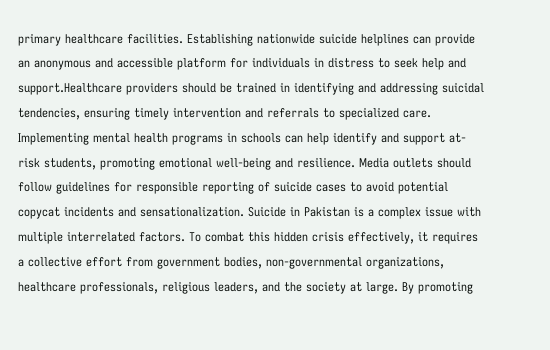primary healthcare facilities. Establishing nationwide suicide helplines can provide an anonymous and accessible platform for individuals in distress to seek help and support.Healthcare providers should be trained in identifying and addressing suicidal tendencies, ensuring timely intervention and referrals to specialized care. Implementing mental health programs in schools can help identify and support at-risk students, promoting emotional well-being and resilience. Media outlets should follow guidelines for responsible reporting of suicide cases to avoid potential copycat incidents and sensationalization. Suicide in Pakistan is a complex issue with multiple interrelated factors. To combat this hidden crisis effectively, it requires a collective effort from government bodies, non-governmental organizations, healthcare professionals, religious leaders, and the society at large. By promoting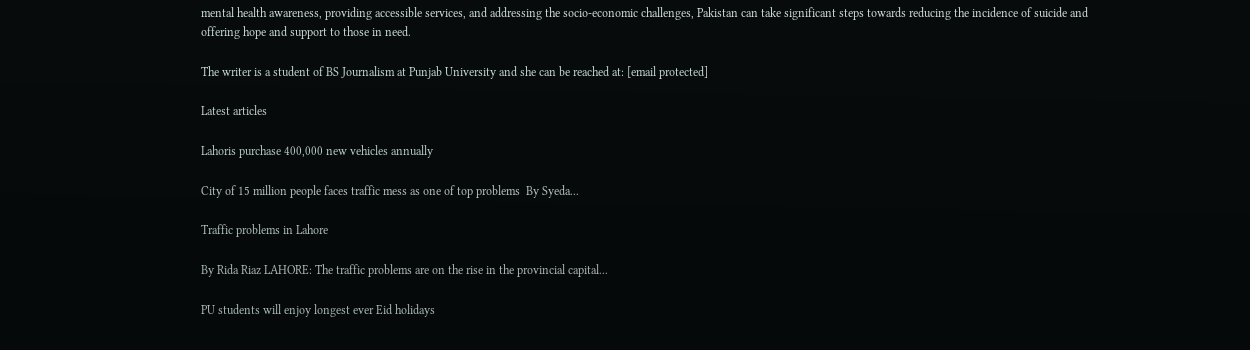mental health awareness, providing accessible services, and addressing the socio-economic challenges, Pakistan can take significant steps towards reducing the incidence of suicide and offering hope and support to those in need.

The writer is a student of BS Journalism at Punjab University and she can be reached at: [email protected]

Latest articles

Lahoris purchase 400,000 new vehicles annually

City of 15 million people faces traffic mess as one of top problems  By Syeda...

Traffic problems in Lahore

By Rida Riaz LAHORE: The traffic problems are on the rise in the provincial capital...

PU students will enjoy longest ever Eid holidays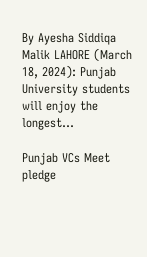By Ayesha Siddiqa Malik LAHORE (March 18, 2024): Punjab University students will enjoy the longest...

Punjab VCs Meet pledge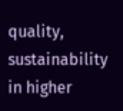quality, sustainability in higher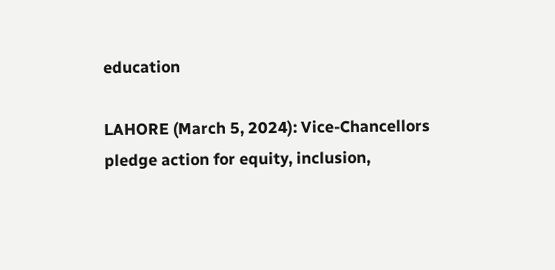education

LAHORE (March 5, 2024): Vice-Chancellors pledge action for equity, inclusion,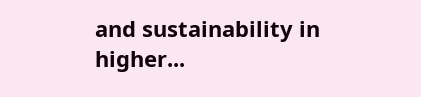and sustainability in higher...